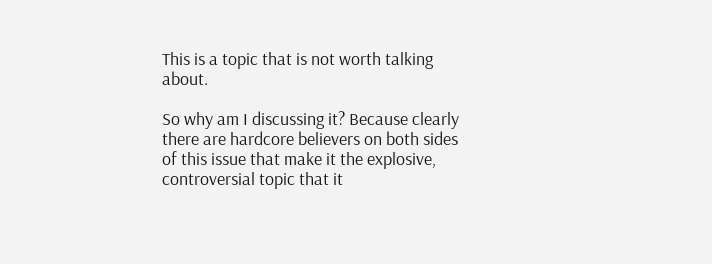This is a topic that is not worth talking about.

So why am I discussing it? Because clearly there are hardcore believers on both sides of this issue that make it the explosive, controversial topic that it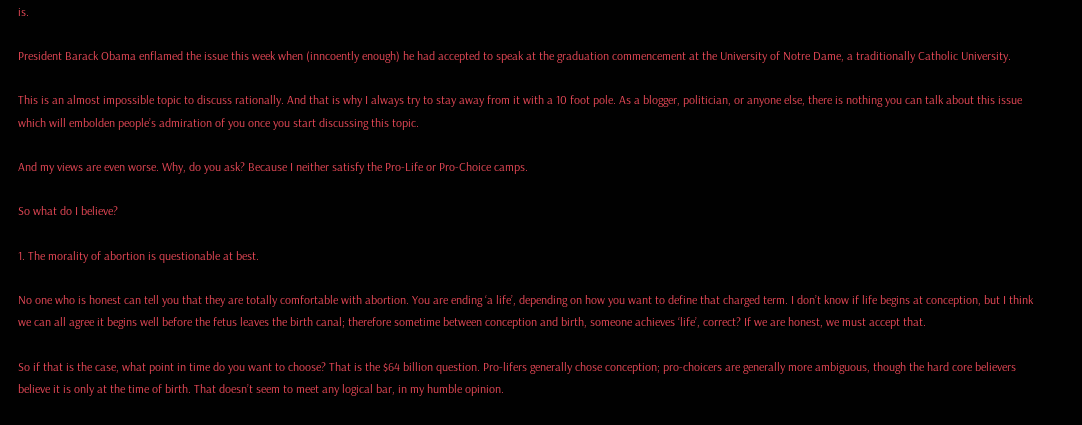is.

President Barack Obama enflamed the issue this week when (inncoently enough) he had accepted to speak at the graduation commencement at the University of Notre Dame, a traditionally Catholic University.

This is an almost impossible topic to discuss rationally. And that is why I always try to stay away from it with a 10 foot pole. As a blogger, politician, or anyone else, there is nothing you can talk about this issue which will embolden people’s admiration of you once you start discussing this topic.

And my views are even worse. Why, do you ask? Because I neither satisfy the Pro-Life or Pro-Choice camps.

So what do I believe?

1. The morality of abortion is questionable at best.

No one who is honest can tell you that they are totally comfortable with abortion. You are ending ‘a life’, depending on how you want to define that charged term. I don’t know if life begins at conception, but I think we can all agree it begins well before the fetus leaves the birth canal; therefore sometime between conception and birth, someone achieves ‘life’, correct? If we are honest, we must accept that.

So if that is the case, what point in time do you want to choose? That is the $64 billion question. Pro-lifers generally chose conception; pro-choicers are generally more ambiguous, though the hard core believers believe it is only at the time of birth. That doesn’t seem to meet any logical bar, in my humble opinion.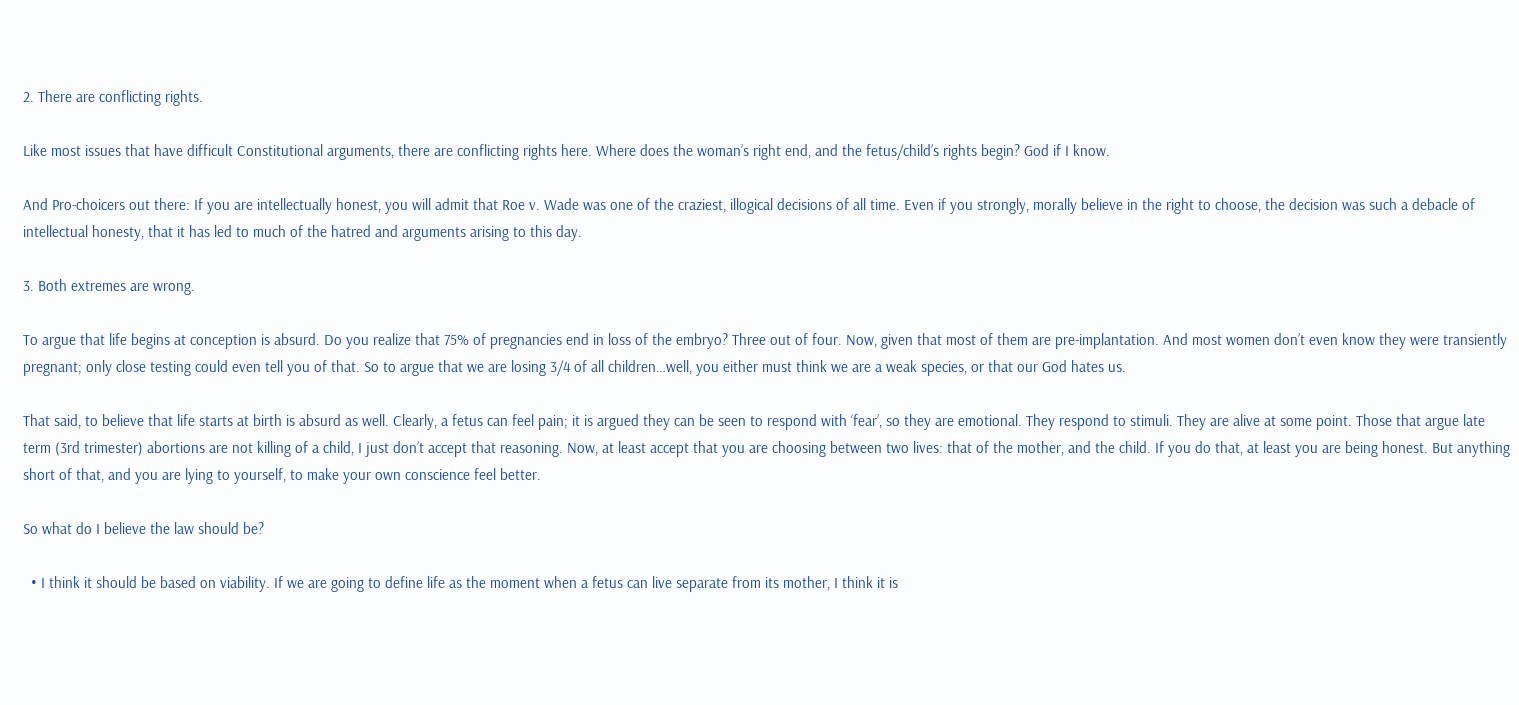2. There are conflicting rights.

Like most issues that have difficult Constitutional arguments, there are conflicting rights here. Where does the woman’s right end, and the fetus/child’s rights begin? God if I know.

And Pro-choicers out there: If you are intellectually honest, you will admit that Roe v. Wade was one of the craziest, illogical decisions of all time. Even if you strongly, morally believe in the right to choose, the decision was such a debacle of intellectual honesty, that it has led to much of the hatred and arguments arising to this day.

3. Both extremes are wrong.

To argue that life begins at conception is absurd. Do you realize that 75% of pregnancies end in loss of the embryo? Three out of four. Now, given that most of them are pre-implantation. And most women don’t even know they were transiently pregnant; only close testing could even tell you of that. So to argue that we are losing 3/4 of all children…well, you either must think we are a weak species, or that our God hates us.

That said, to believe that life starts at birth is absurd as well. Clearly, a fetus can feel pain; it is argued they can be seen to respond with ‘fear’, so they are emotional. They respond to stimuli. They are alive at some point. Those that argue late term (3rd trimester) abortions are not killing of a child, I just don’t accept that reasoning. Now, at least accept that you are choosing between two lives: that of the mother, and the child. If you do that, at least you are being honest. But anything short of that, and you are lying to yourself, to make your own conscience feel better.

So what do I believe the law should be?

  • I think it should be based on viability. If we are going to define life as the moment when a fetus can live separate from its mother, I think it is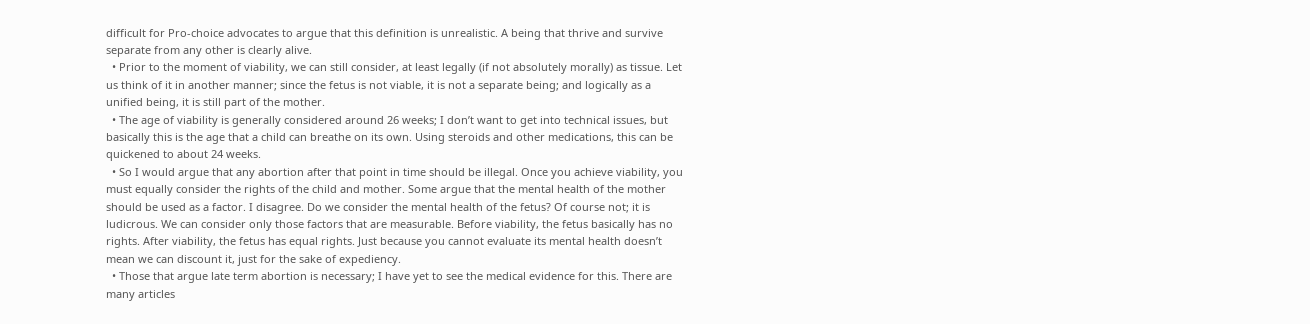difficult for Pro-choice advocates to argue that this definition is unrealistic. A being that thrive and survive separate from any other is clearly alive.
  • Prior to the moment of viability, we can still consider, at least legally (if not absolutely morally) as tissue. Let us think of it in another manner; since the fetus is not viable, it is not a separate being; and logically as a unified being, it is still part of the mother.
  • The age of viability is generally considered around 26 weeks; I don’t want to get into technical issues, but basically this is the age that a child can breathe on its own. Using steroids and other medications, this can be quickened to about 24 weeks.
  • So I would argue that any abortion after that point in time should be illegal. Once you achieve viability, you must equally consider the rights of the child and mother. Some argue that the mental health of the mother should be used as a factor. I disagree. Do we consider the mental health of the fetus? Of course not; it is ludicrous. We can consider only those factors that are measurable. Before viability, the fetus basically has no rights. After viability, the fetus has equal rights. Just because you cannot evaluate its mental health doesn’t mean we can discount it, just for the sake of expediency.
  • Those that argue late term abortion is necessary; I have yet to see the medical evidence for this. There are many articles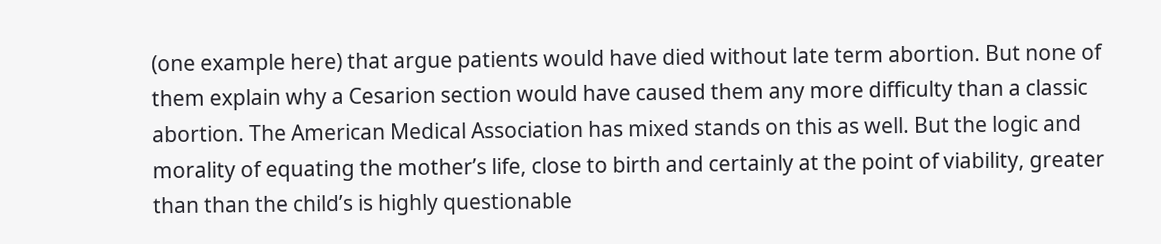(one example here) that argue patients would have died without late term abortion. But none of them explain why a Cesarion section would have caused them any more difficulty than a classic abortion. The American Medical Association has mixed stands on this as well. But the logic and morality of equating the mother’s life, close to birth and certainly at the point of viability, greater than than the child’s is highly questionable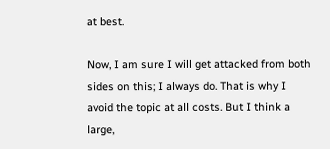at best.

Now, I am sure I will get attacked from both sides on this; I always do. That is why I avoid the topic at all costs. But I think a large,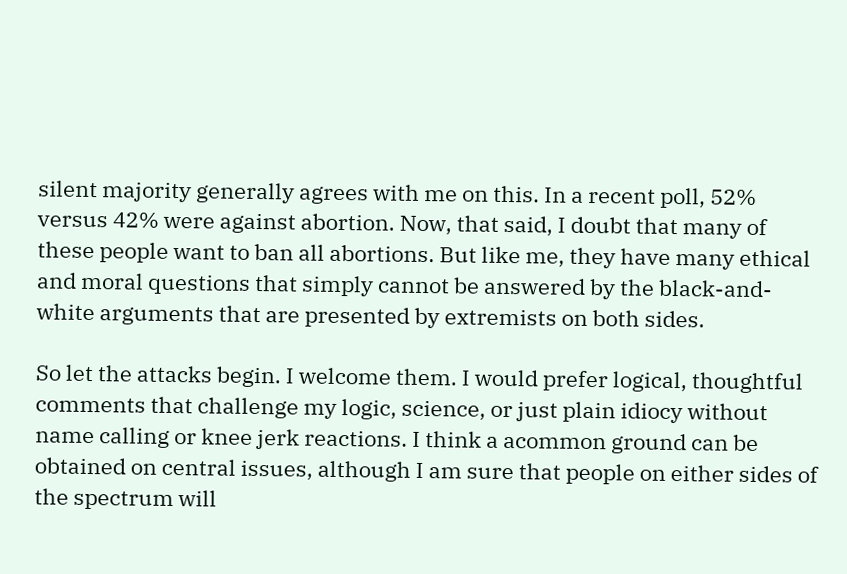silent majority generally agrees with me on this. In a recent poll, 52% versus 42% were against abortion. Now, that said, I doubt that many of these people want to ban all abortions. But like me, they have many ethical and moral questions that simply cannot be answered by the black-and-white arguments that are presented by extremists on both sides.

So let the attacks begin. I welcome them. I would prefer logical, thoughtful comments that challenge my logic, science, or just plain idiocy without name calling or knee jerk reactions. I think a acommon ground can be obtained on central issues, although I am sure that people on either sides of the spectrum will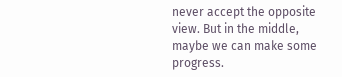never accept the opposite view. But in the middle, maybe we can make some progress.